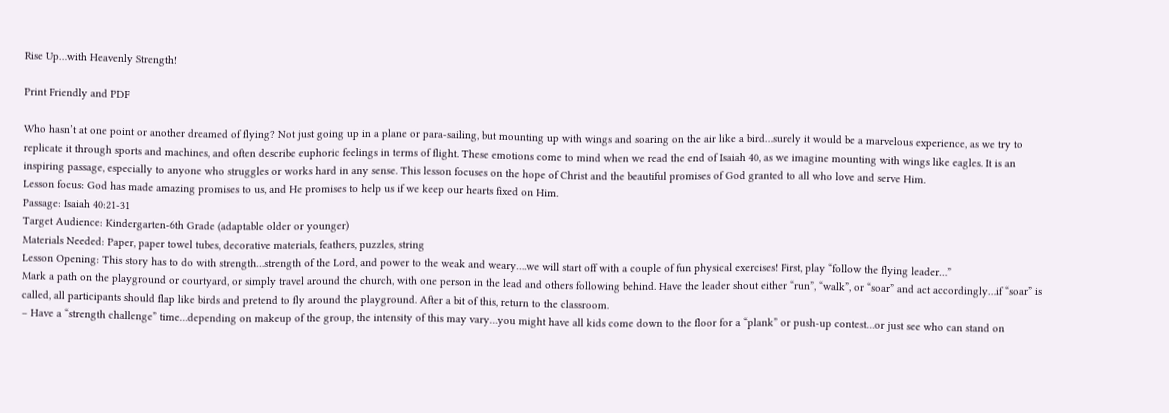Rise Up…with Heavenly Strength!

Print Friendly and PDF

Who hasn’t at one point or another dreamed of flying? Not just going up in a plane or para-sailing, but mounting up with wings and soaring on the air like a bird…surely it would be a marvelous experience, as we try to replicate it through sports and machines, and often describe euphoric feelings in terms of flight. These emotions come to mind when we read the end of Isaiah 40, as we imagine mounting with wings like eagles. It is an inspiring passage, especially to anyone who struggles or works hard in any sense. This lesson focuses on the hope of Christ and the beautiful promises of God granted to all who love and serve Him.
Lesson focus: God has made amazing promises to us, and He promises to help us if we keep our hearts fixed on Him.
Passage: Isaiah 40:21-31
Target Audience: Kindergarten-6th Grade (adaptable older or younger)
Materials Needed: Paper, paper towel tubes, decorative materials, feathers, puzzles, string
Lesson Opening: This story has to do with strength…strength of the Lord, and power to the weak and weary….we will start off with a couple of fun physical exercises! First, play “follow the flying leader…”
Mark a path on the playground or courtyard, or simply travel around the church, with one person in the lead and others following behind. Have the leader shout either “run”, “walk”, or “soar” and act accordingly…if “soar” is called, all participants should flap like birds and pretend to fly around the playground. After a bit of this, return to the classroom.
– Have a “strength challenge” time…depending on makeup of the group, the intensity of this may vary…you might have all kids come down to the floor for a “plank” or push-up contest…or just see who can stand on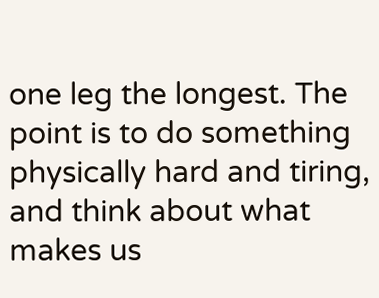one leg the longest. The point is to do something physically hard and tiring, and think about what makes us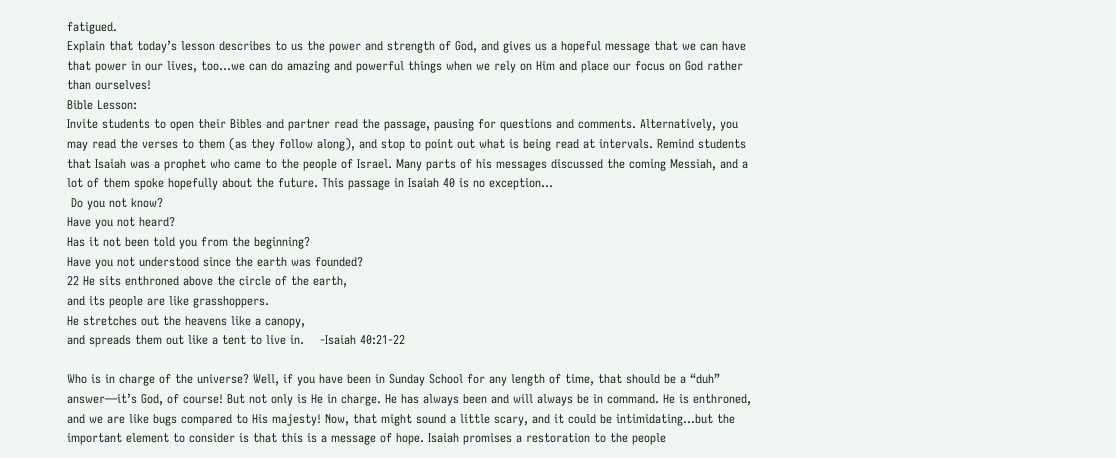fatigued.
Explain that today’s lesson describes to us the power and strength of God, and gives us a hopeful message that we can have that power in our lives, too…we can do amazing and powerful things when we rely on Him and place our focus on God rather than ourselves!
Bible Lesson:
Invite students to open their Bibles and partner read the passage, pausing for questions and comments. Alternatively, you may read the verses to them (as they follow along), and stop to point out what is being read at intervals. Remind students that Isaiah was a prophet who came to the people of Israel. Many parts of his messages discussed the coming Messiah, and a lot of them spoke hopefully about the future. This passage in Isaiah 40 is no exception…
 Do you not know?
Have you not heard?
Has it not been told you from the beginning?
Have you not understood since the earth was founded?
22 He sits enthroned above the circle of the earth,
and its people are like grasshoppers.
He stretches out the heavens like a canopy,
and spreads them out like a tent to live in.    -Isaiah 40:21-22

Who is in charge of the universe? Well, if you have been in Sunday School for any length of time, that should be a “duh” answer—it’s God, of course! But not only is He in charge. He has always been and will always be in command. He is enthroned, and we are like bugs compared to His majesty! Now, that might sound a little scary, and it could be intimidating…but the important element to consider is that this is a message of hope. Isaiah promises a restoration to the people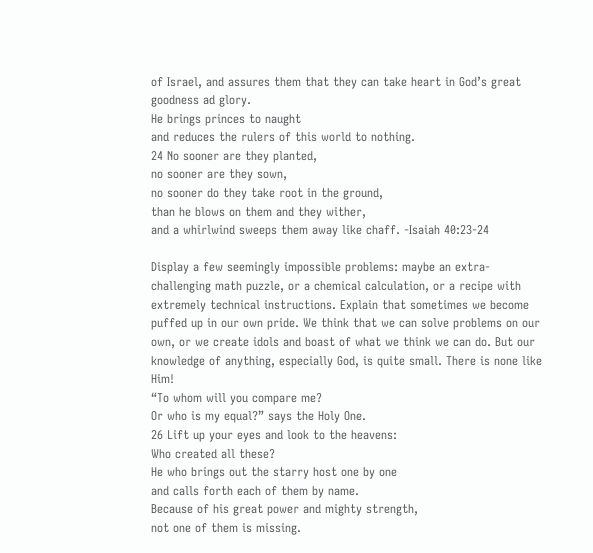of Israel, and assures them that they can take heart in God’s great goodness ad glory.
He brings princes to naught
and reduces the rulers of this world to nothing.
24 No sooner are they planted,
no sooner are they sown,
no sooner do they take root in the ground,
than he blows on them and they wither,
and a whirlwind sweeps them away like chaff. -Isaiah 40:23-24

Display a few seemingly impossible problems: maybe an extra-challenging math puzzle, or a chemical calculation, or a recipe with extremely technical instructions. Explain that sometimes we become puffed up in our own pride. We think that we can solve problems on our own, or we create idols and boast of what we think we can do. But our knowledge of anything, especially God, is quite small. There is none like Him!
“To whom will you compare me?
Or who is my equal?” says the Holy One.
26 Lift up your eyes and look to the heavens:
Who created all these?
He who brings out the starry host one by one
and calls forth each of them by name.
Because of his great power and mighty strength,
not one of them is missing.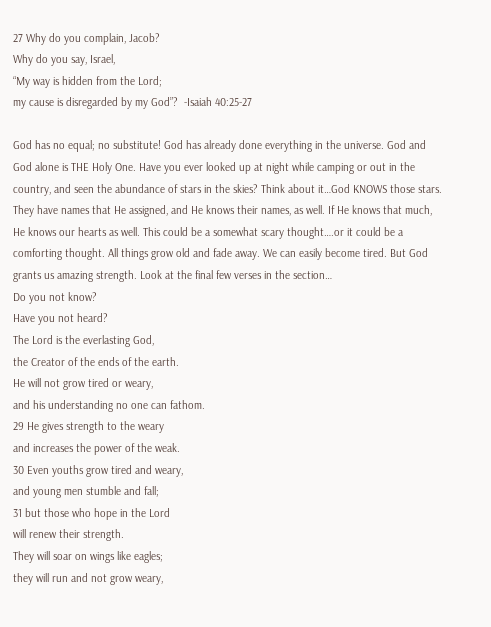27 Why do you complain, Jacob?
Why do you say, Israel,
“My way is hidden from the Lord;
my cause is disregarded by my God”?  -Isaiah 40:25-27

God has no equal; no substitute! God has already done everything in the universe. God and God alone is THE Holy One. Have you ever looked up at night while camping or out in the country, and seen the abundance of stars in the skies? Think about it…God KNOWS those stars. They have names that He assigned, and He knows their names, as well. If He knows that much, He knows our hearts as well. This could be a somewhat scary thought….or it could be a comforting thought. All things grow old and fade away. We can easily become tired. But God grants us amazing strength. Look at the final few verses in the section…
Do you not know?
Have you not heard?
The Lord is the everlasting God,
the Creator of the ends of the earth.
He will not grow tired or weary,
and his understanding no one can fathom.
29 He gives strength to the weary
and increases the power of the weak.
30 Even youths grow tired and weary,
and young men stumble and fall;
31 but those who hope in the Lord
will renew their strength.
They will soar on wings like eagles;
they will run and not grow weary,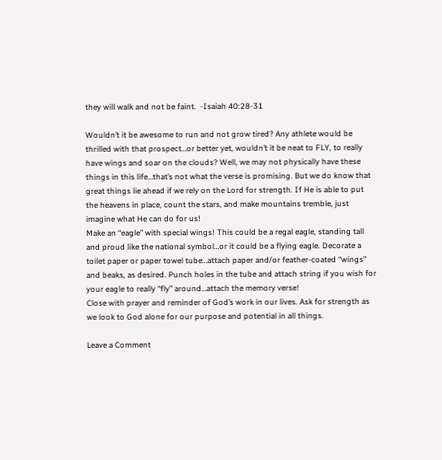they will walk and not be faint.  -Isaiah 40:28-31

Wouldn’t it be awesome to run and not grow tired? Any athlete would be thrilled with that prospect…or better yet, wouldn’t it be neat to FLY, to really have wings and soar on the clouds? Well, we may not physically have these things in this life…that’s not what the verse is promising. But we do know that great things lie ahead if we rely on the Lord for strength. If He is able to put the heavens in place, count the stars, and make mountains tremble, just imagine what He can do for us!
Make an “eagle” with special wings! This could be a regal eagle, standing tall and proud like the national symbol…or it could be a flying eagle. Decorate a toilet paper or paper towel tube…attach paper and/or feather-coated “wings” and beaks, as desired. Punch holes in the tube and attach string if you wish for your eagle to really “fly” around…attach the memory verse!
Close with prayer and reminder of God’s work in our lives. Ask for strength as we look to God alone for our purpose and potential in all things.

Leave a Comment